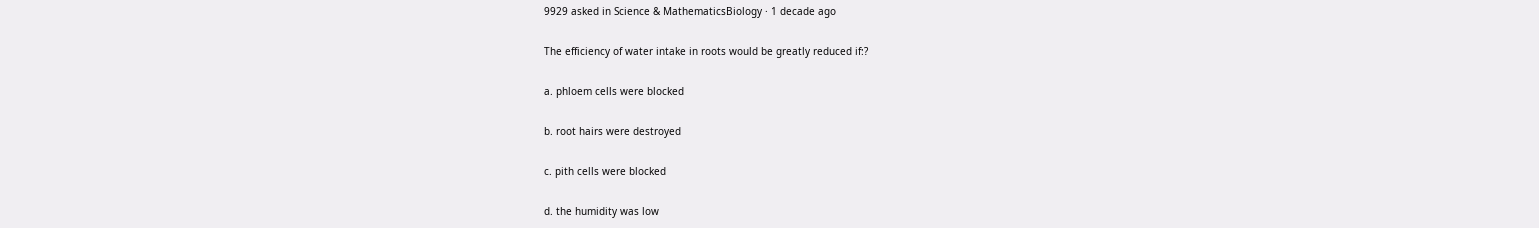9929 asked in Science & MathematicsBiology · 1 decade ago

The efficiency of water intake in roots would be greatly reduced if:?

a. phloem cells were blocked

b. root hairs were destroyed

c. pith cells were blocked

d. the humidity was low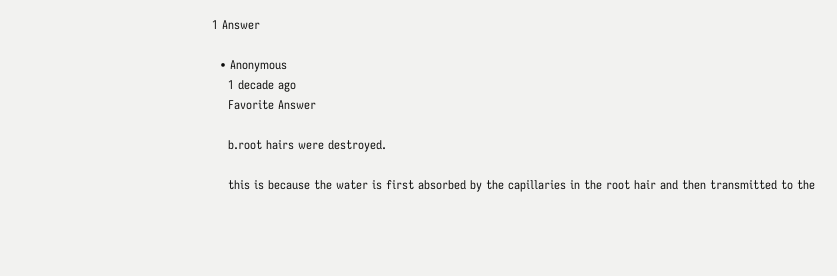1 Answer

  • Anonymous
    1 decade ago
    Favorite Answer

    b.root hairs were destroyed.

    this is because the water is first absorbed by the capillaries in the root hair and then transmitted to the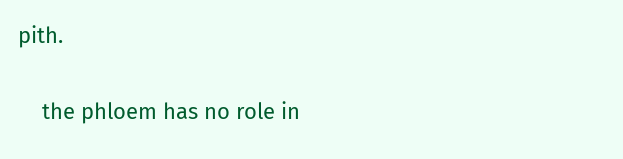pith.

    the phloem has no role in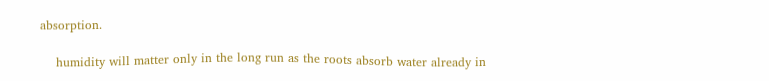absorption.

    humidity will matter only in the long run as the roots absorb water already in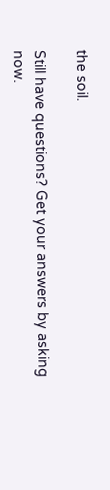the soil.

Still have questions? Get your answers by asking now.